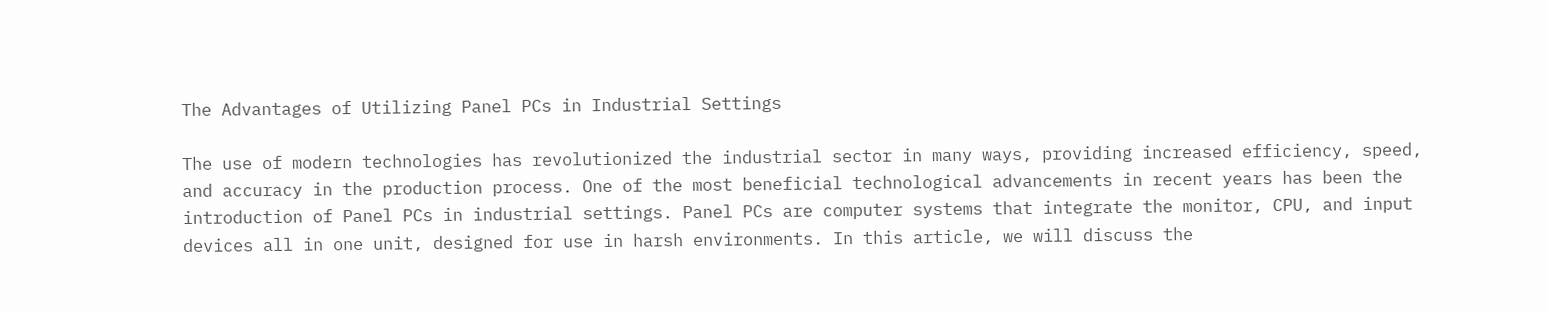The Advantages of Utilizing Panel PCs in Industrial Settings

The use of modern technologies has revolutionized the industrial sector in many ways, providing increased efficiency, speed, and accuracy in the production process. One of the most beneficial technological advancements in recent years has been the introduction of Panel PCs in industrial settings. Panel PCs are computer systems that integrate the monitor, CPU, and input devices all in one unit, designed for use in harsh environments. In this article, we will discuss the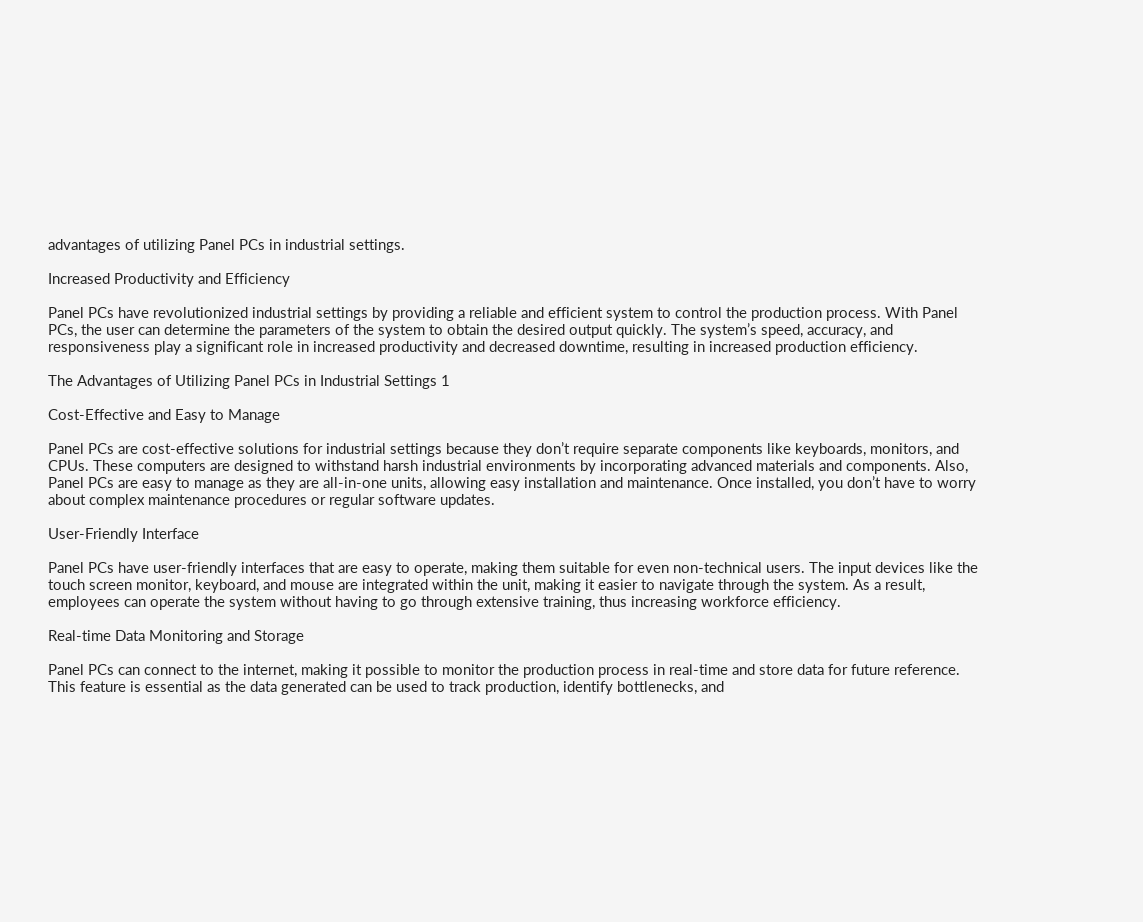advantages of utilizing Panel PCs in industrial settings.

Increased Productivity and Efficiency

Panel PCs have revolutionized industrial settings by providing a reliable and efficient system to control the production process. With Panel PCs, the user can determine the parameters of the system to obtain the desired output quickly. The system’s speed, accuracy, and responsiveness play a significant role in increased productivity and decreased downtime, resulting in increased production efficiency.

The Advantages of Utilizing Panel PCs in Industrial Settings 1

Cost-Effective and Easy to Manage

Panel PCs are cost-effective solutions for industrial settings because they don’t require separate components like keyboards, monitors, and CPUs. These computers are designed to withstand harsh industrial environments by incorporating advanced materials and components. Also, Panel PCs are easy to manage as they are all-in-one units, allowing easy installation and maintenance. Once installed, you don’t have to worry about complex maintenance procedures or regular software updates.

User-Friendly Interface

Panel PCs have user-friendly interfaces that are easy to operate, making them suitable for even non-technical users. The input devices like the touch screen monitor, keyboard, and mouse are integrated within the unit, making it easier to navigate through the system. As a result, employees can operate the system without having to go through extensive training, thus increasing workforce efficiency.

Real-time Data Monitoring and Storage

Panel PCs can connect to the internet, making it possible to monitor the production process in real-time and store data for future reference. This feature is essential as the data generated can be used to track production, identify bottlenecks, and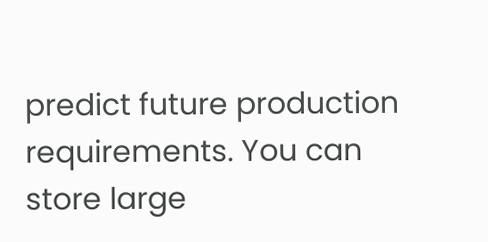predict future production requirements. You can store large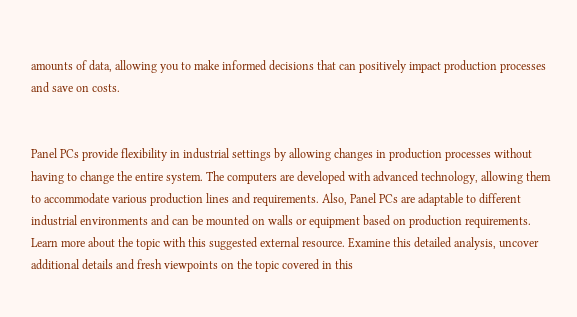amounts of data, allowing you to make informed decisions that can positively impact production processes and save on costs.


Panel PCs provide flexibility in industrial settings by allowing changes in production processes without having to change the entire system. The computers are developed with advanced technology, allowing them to accommodate various production lines and requirements. Also, Panel PCs are adaptable to different industrial environments and can be mounted on walls or equipment based on production requirements. Learn more about the topic with this suggested external resource. Examine this detailed analysis, uncover additional details and fresh viewpoints on the topic covered in this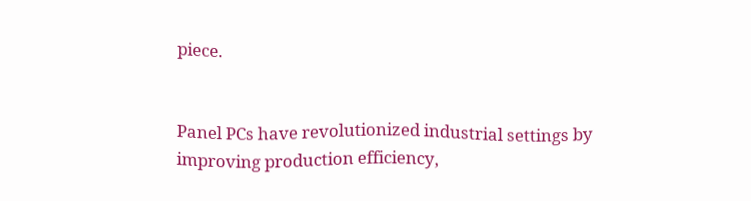piece.


Panel PCs have revolutionized industrial settings by improving production efficiency,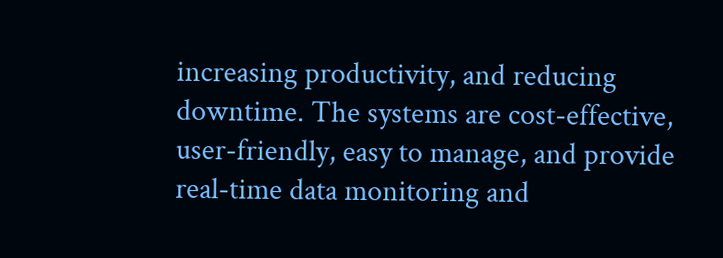increasing productivity, and reducing downtime. The systems are cost-effective, user-friendly, easy to manage, and provide real-time data monitoring and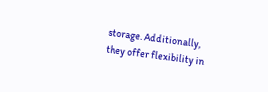storage. Additionally, they offer flexibility in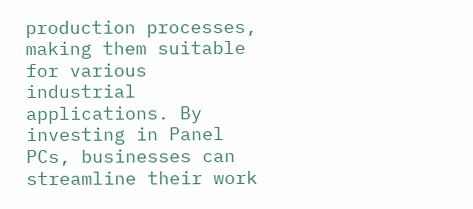production processes, making them suitable for various industrial applications. By investing in Panel PCs, businesses can streamline their work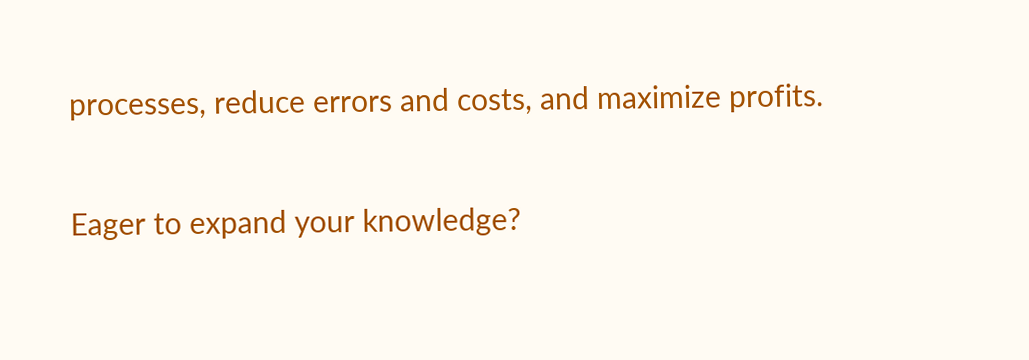processes, reduce errors and costs, and maximize profits.

Eager to expand your knowledge?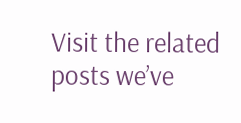Visit the related posts we’ve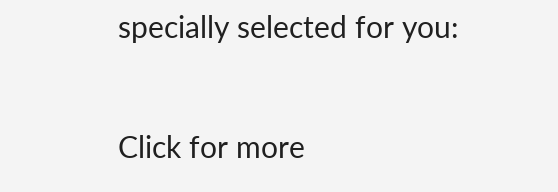specially selected for you:

Click for more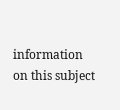information on this subject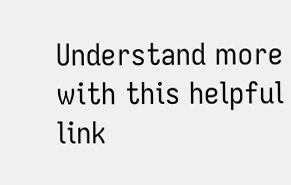Understand more with this helpful link